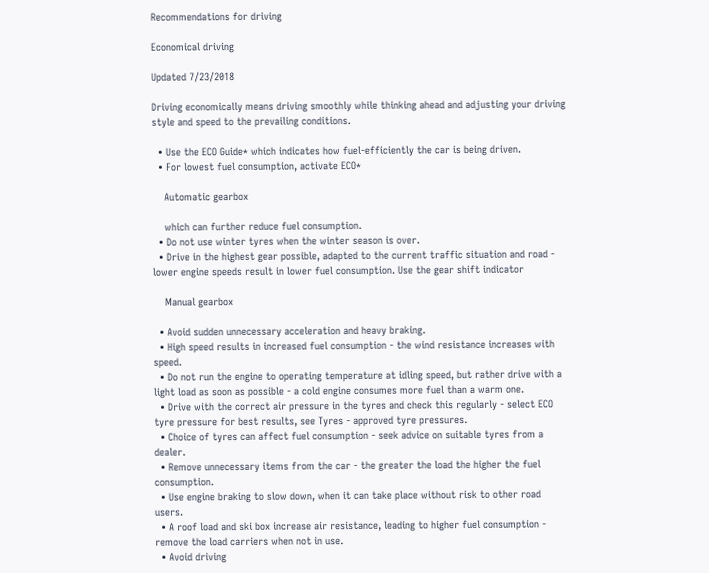Recommendations for driving

Economical driving

Updated 7/23/2018

Driving economically means driving smoothly while thinking ahead and adjusting your driving style and speed to the prevailing conditions.

  • Use the ECO Guide* which indicates how fuel-efficiently the car is being driven.
  • For lowest fuel consumption, activate ECO*

    Automatic gearbox

    which can further reduce fuel consumption.
  • Do not use winter tyres when the winter season is over.
  • Drive in the highest gear possible, adapted to the current traffic situation and road - lower engine speeds result in lower fuel consumption. Use the gear shift indicator

    Manual gearbox

  • Avoid sudden unnecessary acceleration and heavy braking.
  • High speed results in increased fuel consumption - the wind resistance increases with speed.
  • Do not run the engine to operating temperature at idling speed, but rather drive with a light load as soon as possible - a cold engine consumes more fuel than a warm one.
  • Drive with the correct air pressure in the tyres and check this regularly - select ECO tyre pressure for best results, see Tyres - approved tyre pressures.
  • Choice of tyres can affect fuel consumption - seek advice on suitable tyres from a dealer.
  • Remove unnecessary items from the car - the greater the load the higher the fuel consumption.
  • Use engine braking to slow down, when it can take place without risk to other road users.
  • A roof load and ski box increase air resistance, leading to higher fuel consumption - remove the load carriers when not in use.
  • Avoid driving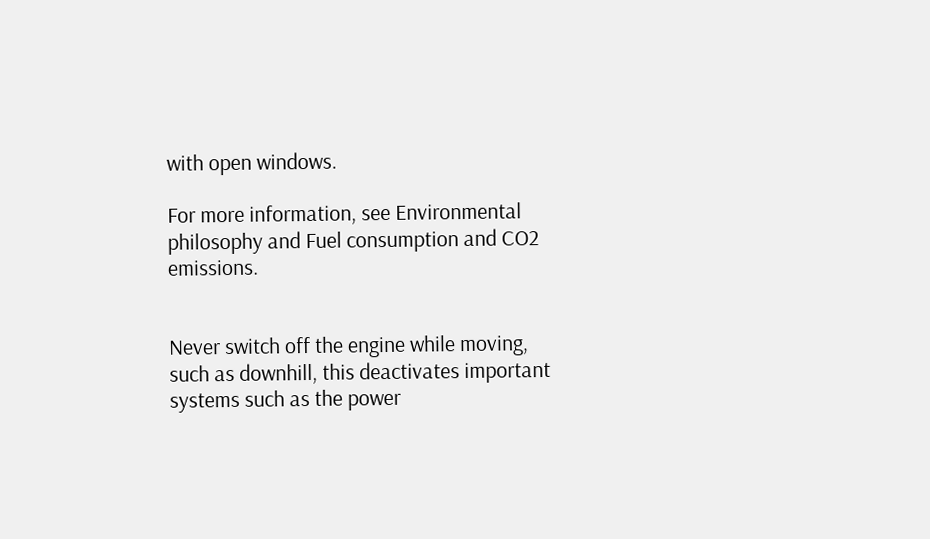with open windows.

For more information, see Environmental philosophy and Fuel consumption and CO2 emissions.


Never switch off the engine while moving, such as downhill, this deactivates important systems such as the power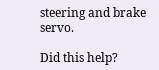steering and brake servo.

Did this help?